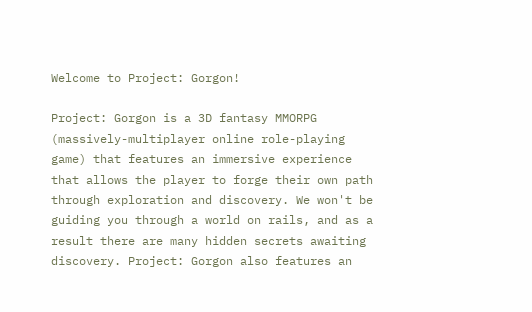Welcome to Project: Gorgon!

Project: Gorgon is a 3D fantasy MMORPG (massively-multiplayer online role-playing game) that features an immersive experience that allows the player to forge their own path through exploration and discovery. We won't be guiding you through a world on rails, and as a result there are many hidden secrets awaiting discovery. Project: Gorgon also features an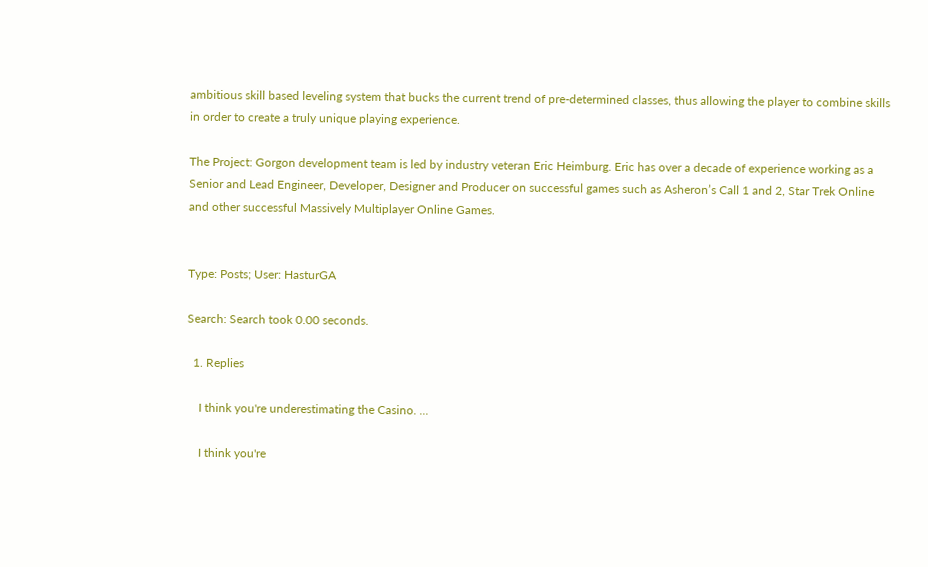ambitious skill based leveling system that bucks the current trend of pre-determined classes, thus allowing the player to combine skills in order to create a truly unique playing experience.

The Project: Gorgon development team is led by industry veteran Eric Heimburg. Eric has over a decade of experience working as a Senior and Lead Engineer, Developer, Designer and Producer on successful games such as Asheron’s Call 1 and 2, Star Trek Online and other successful Massively Multiplayer Online Games.


Type: Posts; User: HasturGA

Search: Search took 0.00 seconds.

  1. Replies

    I think you're underestimating the Casino. ...

    I think you're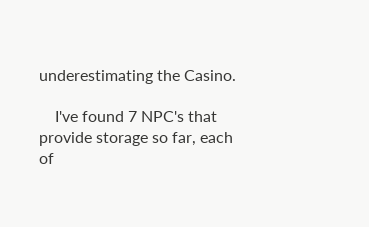underestimating the Casino.

    I've found 7 NPC's that provide storage so far, each of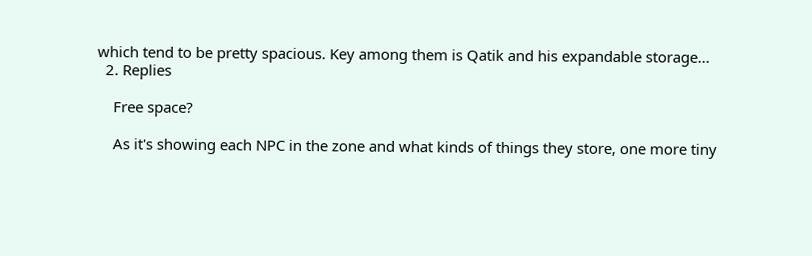which tend to be pretty spacious. Key among them is Qatik and his expandable storage...
  2. Replies

    Free space?

    As it's showing each NPC in the zone and what kinds of things they store, one more tiny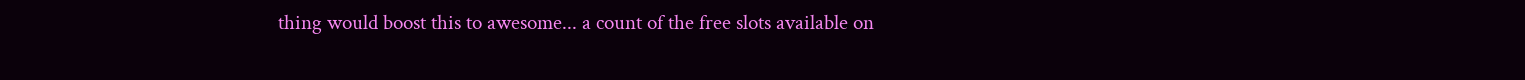thing would boost this to awesome... a count of the free slots available on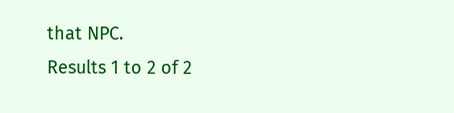that NPC.
Results 1 to 2 of 2